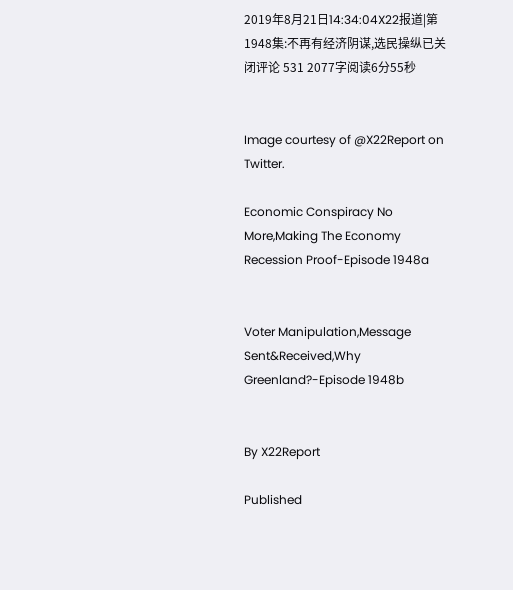2019年8月21日14:34:04X22报道|第1948集:不再有经济阴谋,选民操纵已关闭评论 531 2077字阅读6分55秒


Image courtesy of @X22Report on Twitter.

Economic Conspiracy No More,Making The Economy Recession Proof-Episode 1948a


Voter Manipulation,Message Sent&Received,Why Greenland?-Episode 1948b


By X22Report

Published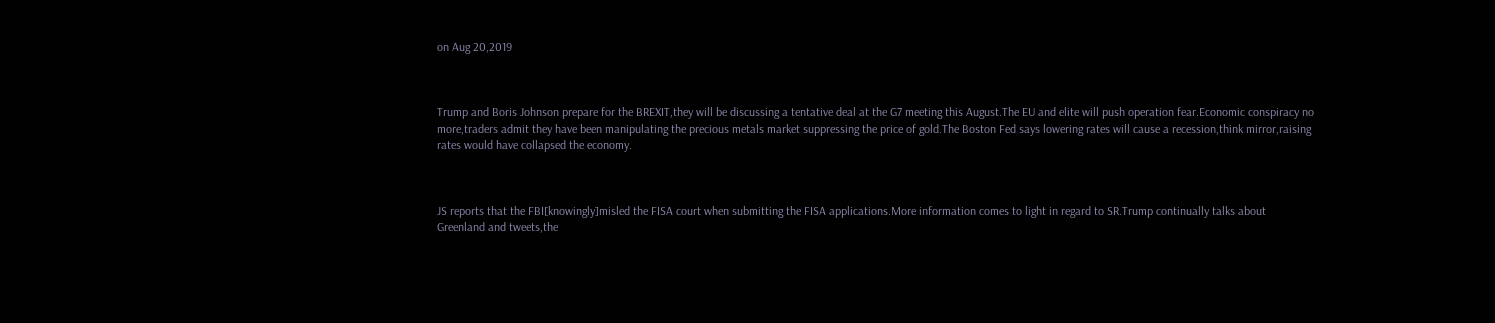on Aug 20,2019



Trump and Boris Johnson prepare for the BREXIT,they will be discussing a tentative deal at the G7 meeting this August.The EU and elite will push operation fear.Economic conspiracy no more,traders admit they have been manipulating the precious metals market suppressing the price of gold.The Boston Fed says lowering rates will cause a recession,think mirror,raising rates would have collapsed the economy.



JS reports that the FBI[knowingly]misled the FISA court when submitting the FISA applications.More information comes to light in regard to SR.Trump continually talks about Greenland and tweets,the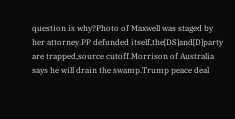question is why?Photo of Maxwell was staged by her attorney.PP defunded itself,the[DS]and[D]party are trapped,source cutoff.Morrison of Australia says he will drain the swamp.Trump peace deal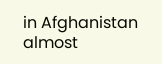in Afghanistan almost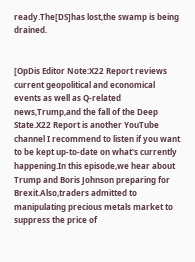ready.The[DS]has lost,the swamp is being drained.


[OpDis Editor Note:X22 Report reviews current geopolitical and economical events as well as Q-related news,Trump,and the fall of the Deep State.X22 Report is another YouTube channel I recommend to listen if you want to be kept up-to-date on what's currently happening.In this episode,we hear about Trump and Boris Johnson preparing for Brexit.Also,traders admitted to manipulating precious metals market to suppress the price of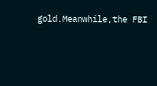gold.Meanwhile,the FBI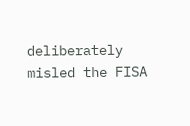deliberately misled the FISA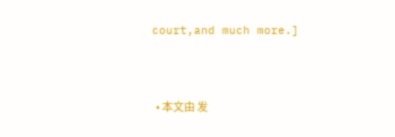court,and much more.]



  • 本文由 发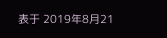表于 2019年8月21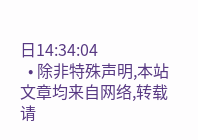日14:34:04
  • 除非特殊声明,本站文章均来自网络,转载请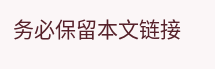务必保留本文链接